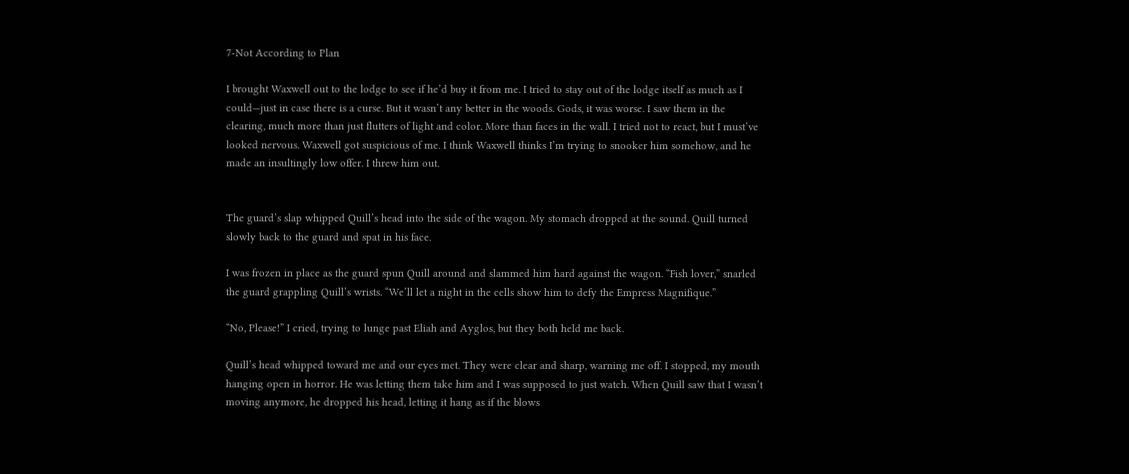7-Not According to Plan

I brought Waxwell out to the lodge to see if he’d buy it from me. I tried to stay out of the lodge itself as much as I could—just in case there is a curse. But it wasn’t any better in the woods. Gods, it was worse. I saw them in the clearing, much more than just flutters of light and color. More than faces in the wall. I tried not to react, but I must’ve looked nervous. Waxwell got suspicious of me. I think Waxwell thinks I’m trying to snooker him somehow, and he made an insultingly low offer. I threw him out.


The guard’s slap whipped Quill’s head into the side of the wagon. My stomach dropped at the sound. Quill turned slowly back to the guard and spat in his face.

I was frozen in place as the guard spun Quill around and slammed him hard against the wagon. “Fish lover,” snarled the guard grappling Quill’s wrists. “We’ll let a night in the cells show him to defy the Empress Magnifique.”

“No, Please!” I cried, trying to lunge past Eliah and Ayglos, but they both held me back.

Quill’s head whipped toward me and our eyes met. They were clear and sharp, warning me off. I stopped, my mouth hanging open in horror. He was letting them take him and I was supposed to just watch. When Quill saw that I wasn’t moving anymore, he dropped his head, letting it hang as if the blows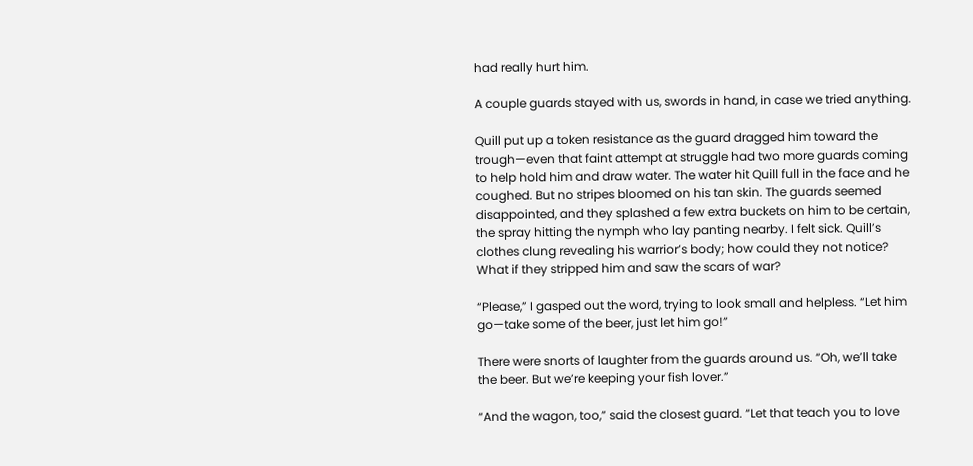had really hurt him.

A couple guards stayed with us, swords in hand, in case we tried anything.

Quill put up a token resistance as the guard dragged him toward the trough—even that faint attempt at struggle had two more guards coming to help hold him and draw water. The water hit Quill full in the face and he coughed. But no stripes bloomed on his tan skin. The guards seemed disappointed, and they splashed a few extra buckets on him to be certain, the spray hitting the nymph who lay panting nearby. I felt sick. Quill’s clothes clung revealing his warrior’s body; how could they not notice? What if they stripped him and saw the scars of war?

“Please,” I gasped out the word, trying to look small and helpless. “Let him go—take some of the beer, just let him go!”

There were snorts of laughter from the guards around us. “Oh, we’ll take the beer. But we’re keeping your fish lover.”

“And the wagon, too,” said the closest guard. “Let that teach you to love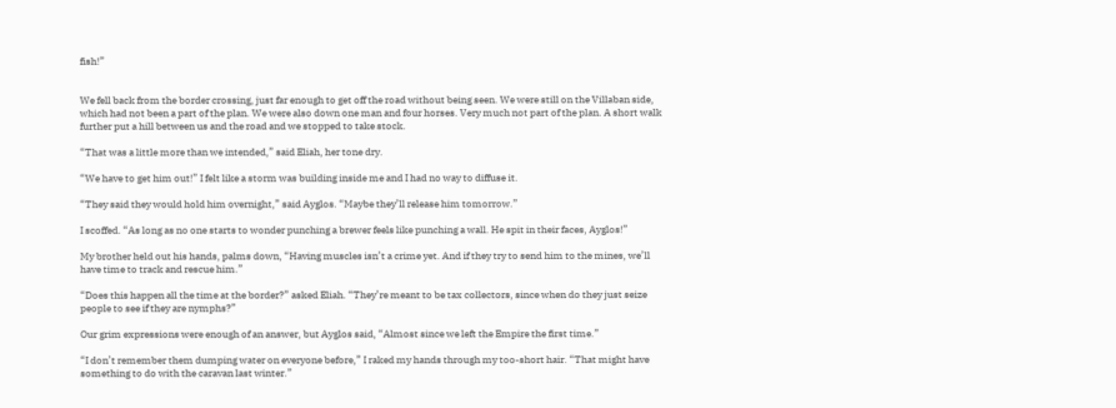fish!”


We fell back from the border crossing, just far enough to get off the road without being seen. We were still on the Villaban side, which had not been a part of the plan. We were also down one man and four horses. Very much not part of the plan. A short walk further put a hill between us and the road and we stopped to take stock.

“That was a little more than we intended,” said Eliah, her tone dry.

“We have to get him out!” I felt like a storm was building inside me and I had no way to diffuse it.

“They said they would hold him overnight,” said Ayglos. “Maybe they’ll release him tomorrow.”

I scoffed. “As long as no one starts to wonder punching a brewer feels like punching a wall. He spit in their faces, Ayglos!”

My brother held out his hands, palms down, “Having muscles isn’t a crime yet. And if they try to send him to the mines, we’ll have time to track and rescue him.”

“Does this happen all the time at the border?” asked Eliah. “They’re meant to be tax collectors, since when do they just seize people to see if they are nymphs?”

Our grim expressions were enough of an answer, but Ayglos said, “Almost since we left the Empire the first time.”

“I don’t remember them dumping water on everyone before,” I raked my hands through my too-short hair. “That might have something to do with the caravan last winter.”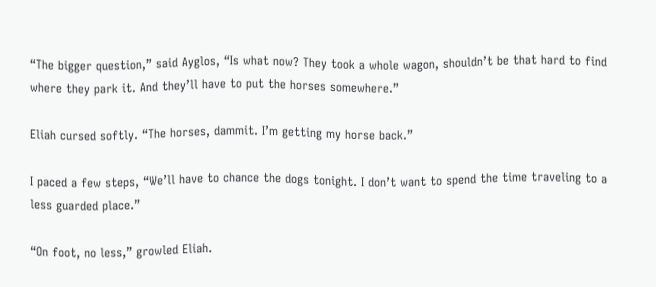“The bigger question,” said Ayglos, “Is what now? They took a whole wagon, shouldn’t be that hard to find where they park it. And they’ll have to put the horses somewhere.”

Eliah cursed softly. “The horses, dammit. I’m getting my horse back.”

I paced a few steps, “We’ll have to chance the dogs tonight. I don’t want to spend the time traveling to a less guarded place.”

“On foot, no less,” growled Eliah.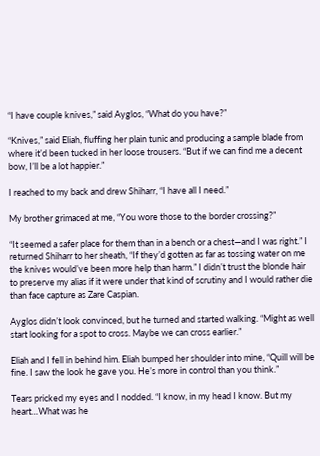“I have couple knives,” said Ayglos, “What do you have?”

“Knives,” said Eliah, fluffing her plain tunic and producing a sample blade from where it’d been tucked in her loose trousers. “But if we can find me a decent bow, I’ll be a lot happier.”

I reached to my back and drew Shiharr, “I have all I need.”

My brother grimaced at me, “You wore those to the border crossing?”

“It seemed a safer place for them than in a bench or a chest—and I was right.” I returned Shiharr to her sheath, “If they’d gotten as far as tossing water on me the knives would’ve been more help than harm.” I didn’t trust the blonde hair to preserve my alias if it were under that kind of scrutiny and I would rather die than face capture as Zare Caspian.

Ayglos didn’t look convinced, but he turned and started walking. “Might as well start looking for a spot to cross. Maybe we can cross earlier.”

Eliah and I fell in behind him. Eliah bumped her shoulder into mine, “Quill will be fine. I saw the look he gave you. He’s more in control than you think.”

Tears pricked my eyes and I nodded. “I know, in my head I know. But my heart…What was he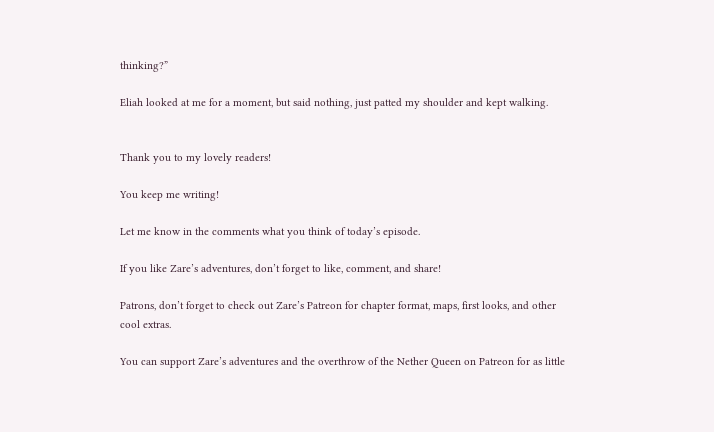thinking?”

Eliah looked at me for a moment, but said nothing, just patted my shoulder and kept walking.


Thank you to my lovely readers!

You keep me writing!

Let me know in the comments what you think of today’s episode.

If you like Zare’s adventures, don’t forget to like, comment, and share!

Patrons, don’t forget to check out Zare’s Patreon for chapter format, maps, first looks, and other cool extras.

You can support Zare’s adventures and the overthrow of the Nether Queen on Patreon for as little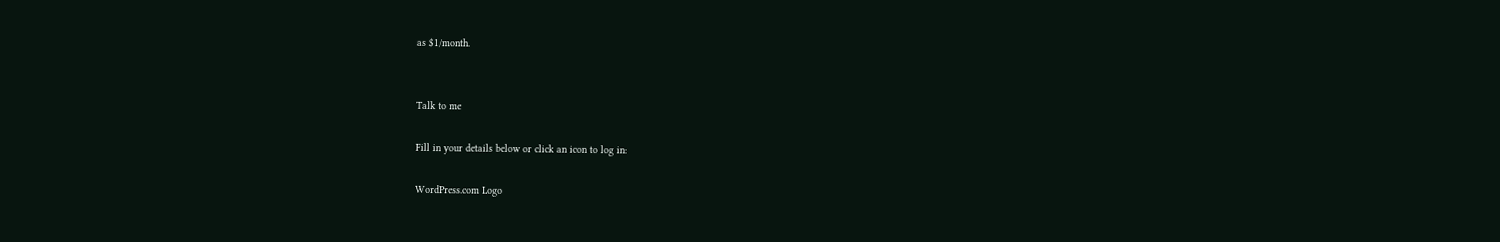as $1/month.


Talk to me

Fill in your details below or click an icon to log in:

WordPress.com Logo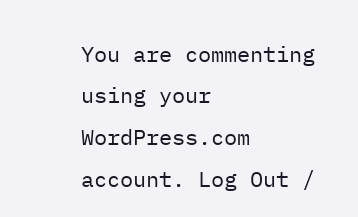You are commenting using your WordPress.com account. Log Out /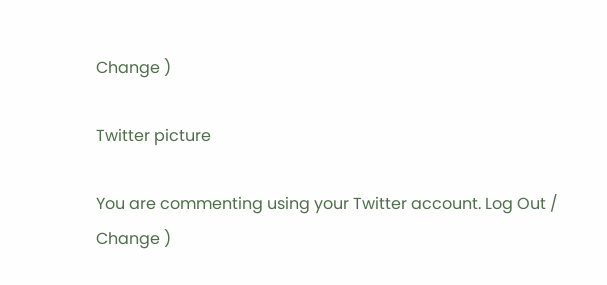Change )

Twitter picture

You are commenting using your Twitter account. Log Out /  Change )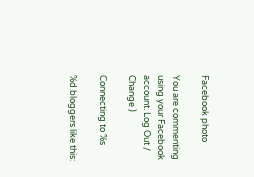Facebook photo

You are commenting using your Facebook account. Log Out /  Change )

Connecting to %s

%d bloggers like this: